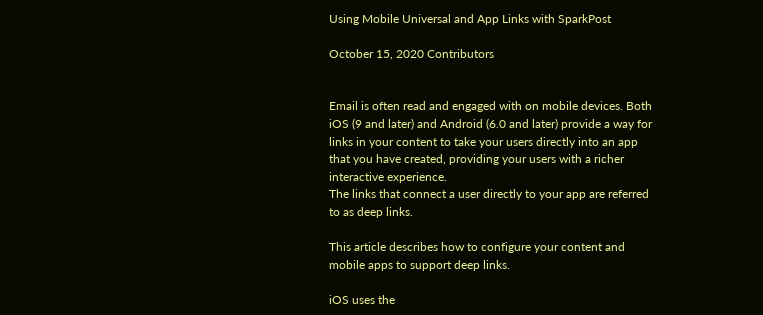Using Mobile Universal and App Links with SparkPost

October 15, 2020 Contributors


Email is often read and engaged with on mobile devices. Both iOS (9 and later) and Android (6.0 and later) provide a way for links in your content to take your users directly into an app that you have created, providing your users with a richer interactive experience.
The links that connect a user directly to your app are referred to as deep links.

This article describes how to configure your content and mobile apps to support deep links.

iOS uses the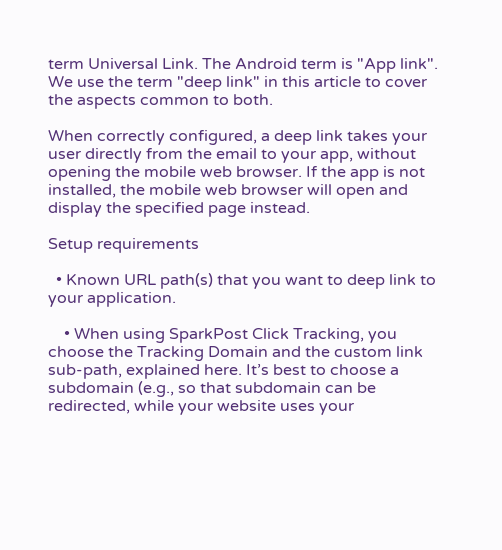term Universal Link. The Android term is "App link". We use the term "deep link" in this article to cover the aspects common to both.

When correctly configured, a deep link takes your user directly from the email to your app, without opening the mobile web browser. If the app is not installed, the mobile web browser will open and display the specified page instead.

Setup requirements

  • Known URL path(s) that you want to deep link to your application.

    • When using SparkPost Click Tracking, you choose the Tracking Domain and the custom link sub-path, explained here. It’s best to choose a subdomain (e.g., so that subdomain can be redirected, while your website uses your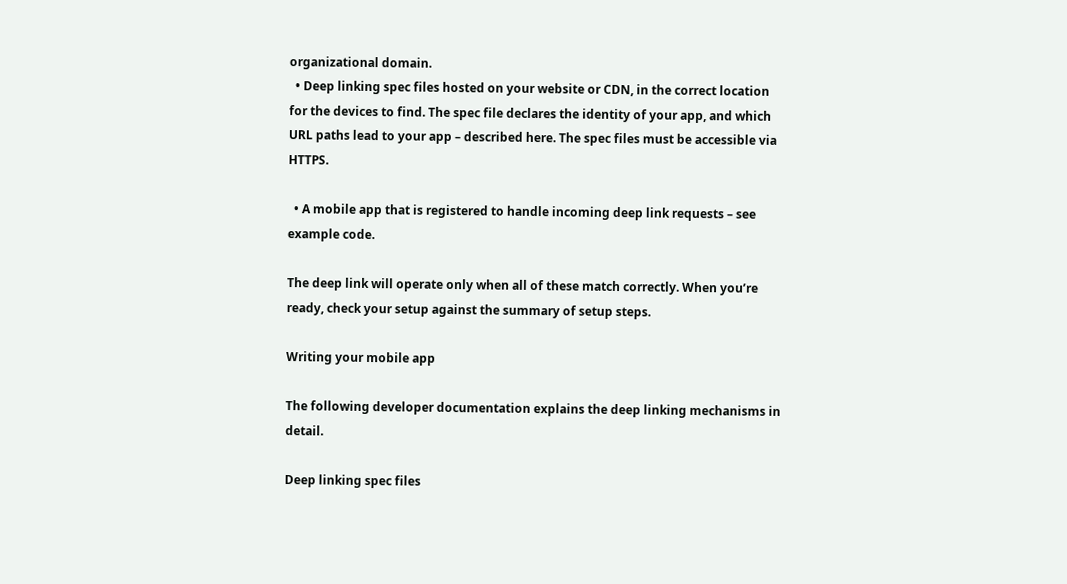organizational domain.
  • Deep linking spec files hosted on your website or CDN, in the correct location for the devices to find. The spec file declares the identity of your app, and which URL paths lead to your app – described here. The spec files must be accessible via HTTPS.

  • A mobile app that is registered to handle incoming deep link requests – see example code.

The deep link will operate only when all of these match correctly. When you’re ready, check your setup against the summary of setup steps.

Writing your mobile app

The following developer documentation explains the deep linking mechanisms in detail.

Deep linking spec files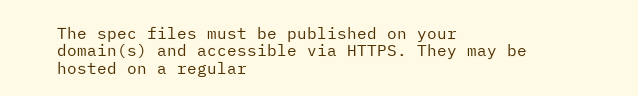The spec files must be published on your domain(s) and accessible via HTTPS. They may be hosted on a regular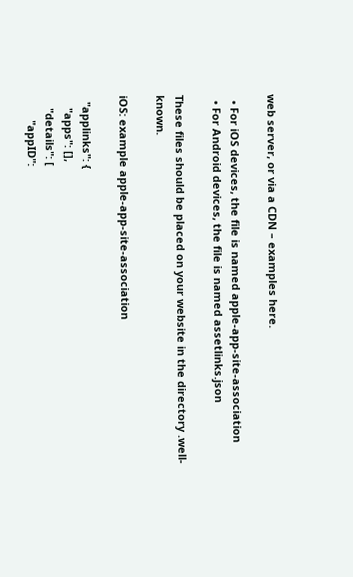web server, or via a CDN – examples here.

  • For iOS devices, the file is named apple-app-site-association
  • For Android devices, the file is named assetlinks.json

These files should be placed on your website in the directory .well-known.

iOS: example apple-app-site-association

  "applinks": {
    "apps": [],
    "details": [
        "appID":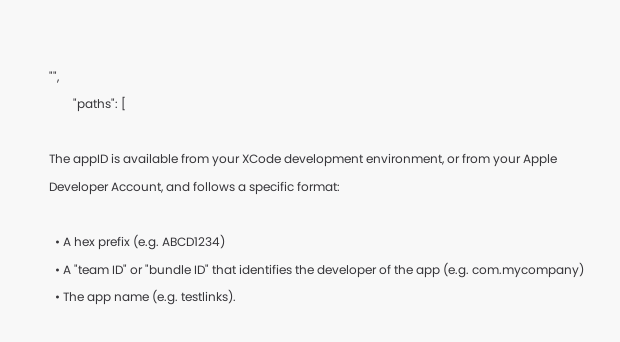"",
        "paths": [

The appID is available from your XCode development environment, or from your Apple Developer Account, and follows a specific format:

  • A hex prefix (e.g. ABCD1234)
  • A "team ID" or "bundle ID" that identifies the developer of the app (e.g. com.mycompany)
  • The app name (e.g. testlinks).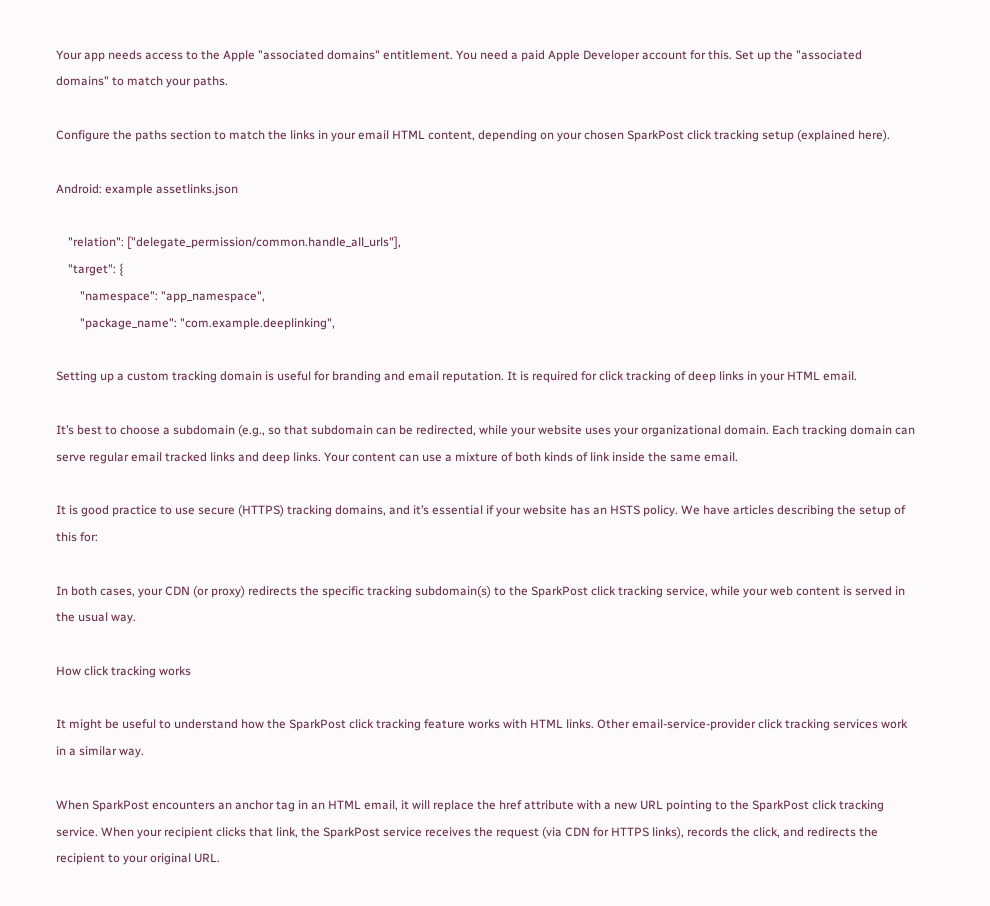Your app needs access to the Apple "associated domains" entitlement. You need a paid Apple Developer account for this. Set up the "associated domains" to match your paths.

Configure the paths section to match the links in your email HTML content, depending on your chosen SparkPost click tracking setup (explained here).

Android: example assetlinks.json

    "relation": ["delegate_permission/common.handle_all_urls"],
    "target": {
        "namespace": "app_namespace",
        "package_name": "com.example.deeplinking",

Setting up a custom tracking domain is useful for branding and email reputation. It is required for click tracking of deep links in your HTML email.

It’s best to choose a subdomain (e.g., so that subdomain can be redirected, while your website uses your organizational domain. Each tracking domain can serve regular email tracked links and deep links. Your content can use a mixture of both kinds of link inside the same email.

It is good practice to use secure (HTTPS) tracking domains, and it’s essential if your website has an HSTS policy. We have articles describing the setup of this for:

In both cases, your CDN (or proxy) redirects the specific tracking subdomain(s) to the SparkPost click tracking service, while your web content is served in the usual way.

How click tracking works

It might be useful to understand how the SparkPost click tracking feature works with HTML links. Other email-service-provider click tracking services work in a similar way.

When SparkPost encounters an anchor tag in an HTML email, it will replace the href attribute with a new URL pointing to the SparkPost click tracking service. When your recipient clicks that link, the SparkPost service receives the request (via CDN for HTTPS links), records the click, and redirects the recipient to your original URL.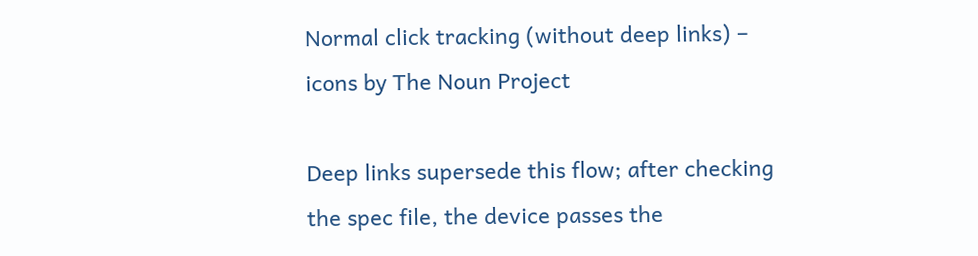Normal click tracking (without deep links) – icons by The Noun Project

Deep links supersede this flow; after checking the spec file, the device passes the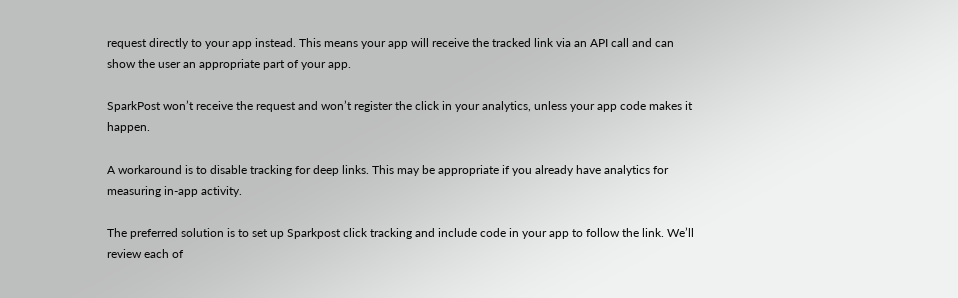request directly to your app instead. This means your app will receive the tracked link via an API call and can show the user an appropriate part of your app.

SparkPost won’t receive the request and won’t register the click in your analytics, unless your app code makes it happen.

A workaround is to disable tracking for deep links. This may be appropriate if you already have analytics for measuring in-app activity.

The preferred solution is to set up Sparkpost click tracking and include code in your app to follow the link. We’ll review each of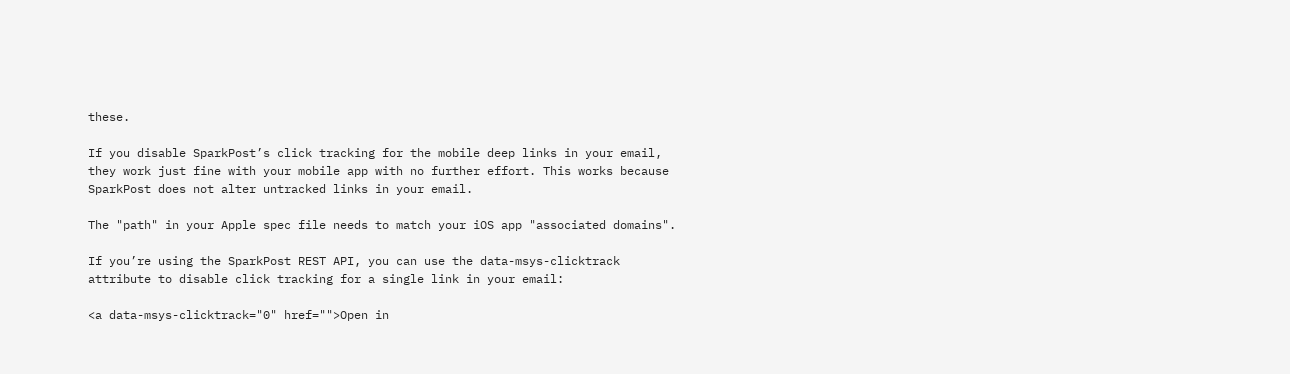these.

If you disable SparkPost’s click tracking for the mobile deep links in your email, they work just fine with your mobile app with no further effort. This works because SparkPost does not alter untracked links in your email.

The "path" in your Apple spec file needs to match your iOS app "associated domains".

If you’re using the SparkPost REST API, you can use the data-msys-clicktrack attribute to disable click tracking for a single link in your email:

<a data-msys-clicktrack="0" href="">Open in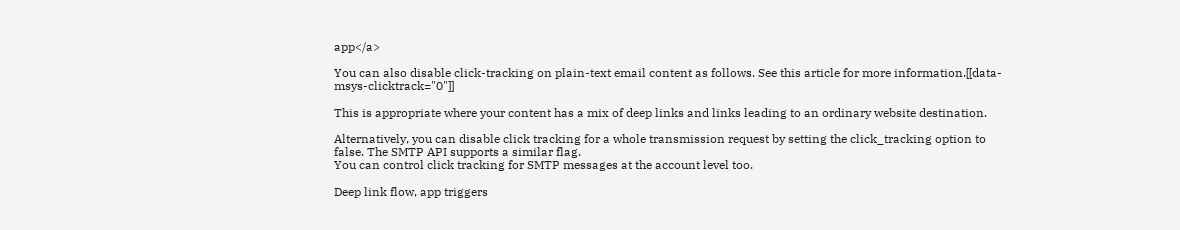app</a>

You can also disable click-tracking on plain-text email content as follows. See this article for more information.[[data-msys-clicktrack="0"]]

This is appropriate where your content has a mix of deep links and links leading to an ordinary website destination.

Alternatively, you can disable click tracking for a whole transmission request by setting the click_tracking option to false. The SMTP API supports a similar flag.
You can control click tracking for SMTP messages at the account level too.

Deep link flow, app triggers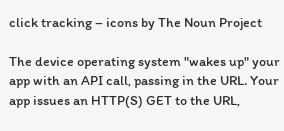click tracking – icons by The Noun Project

The device operating system "wakes up" your app with an API call, passing in the URL. Your app issues an HTTP(S) GET to the URL,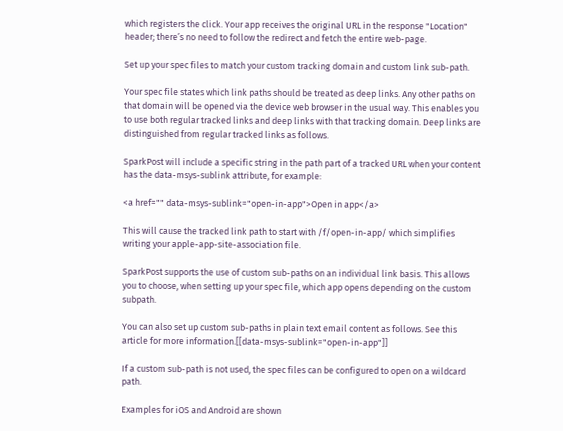which registers the click. Your app receives the original URL in the response "Location" header; there’s no need to follow the redirect and fetch the entire web-page.

Set up your spec files to match your custom tracking domain and custom link sub-path.

Your spec file states which link paths should be treated as deep links. Any other paths on that domain will be opened via the device web browser in the usual way. This enables you to use both regular tracked links and deep links with that tracking domain. Deep links are distinguished from regular tracked links as follows.

SparkPost will include a specific string in the path part of a tracked URL when your content has the data-msys-sublink attribute, for example:

<a href="" data-msys-sublink="open-in-app">Open in app</a>

This will cause the tracked link path to start with /f/open-in-app/ which simplifies writing your apple-app-site-association file.

SparkPost supports the use of custom sub-paths on an individual link basis. This allows you to choose, when setting up your spec file, which app opens depending on the custom subpath.

You can also set up custom sub-paths in plain text email content as follows. See this article for more information.[[data-msys-sublink="open-in-app"]]

If a custom sub-path is not used, the spec files can be configured to open on a wildcard path.

Examples for iOS and Android are shown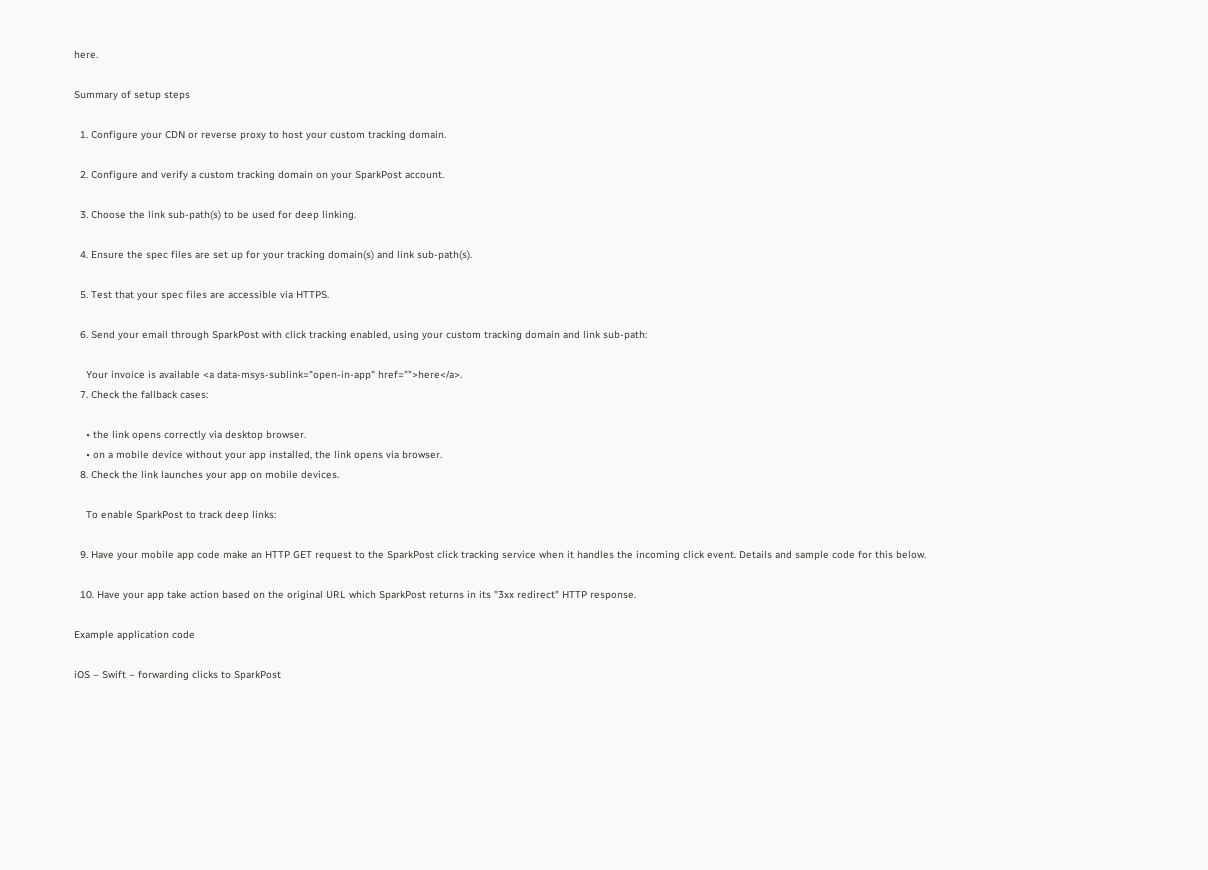here.

Summary of setup steps

  1. Configure your CDN or reverse proxy to host your custom tracking domain.

  2. Configure and verify a custom tracking domain on your SparkPost account.

  3. Choose the link sub-path(s) to be used for deep linking.

  4. Ensure the spec files are set up for your tracking domain(s) and link sub-path(s).

  5. Test that your spec files are accessible via HTTPS.

  6. Send your email through SparkPost with click tracking enabled, using your custom tracking domain and link sub-path:

    Your invoice is available <a data-msys-sublink="open-in-app" href="">here</a>.
  7. Check the fallback cases:

    • the link opens correctly via desktop browser.
    • on a mobile device without your app installed, the link opens via browser.
  8. Check the link launches your app on mobile devices.

    To enable SparkPost to track deep links:

  9. Have your mobile app code make an HTTP GET request to the SparkPost click tracking service when it handles the incoming click event. Details and sample code for this below.

  10. Have your app take action based on the original URL which SparkPost returns in its "3xx redirect" HTTP response.

Example application code

iOS – Swift – forwarding clicks to SparkPost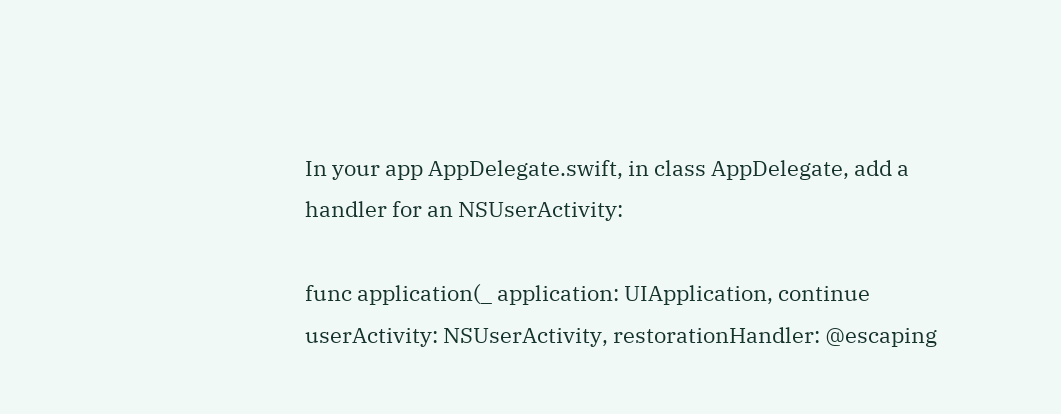In your app AppDelegate.swift, in class AppDelegate, add a handler for an NSUserActivity:

func application(_ application: UIApplication, continue userActivity: NSUserActivity, restorationHandler: @escaping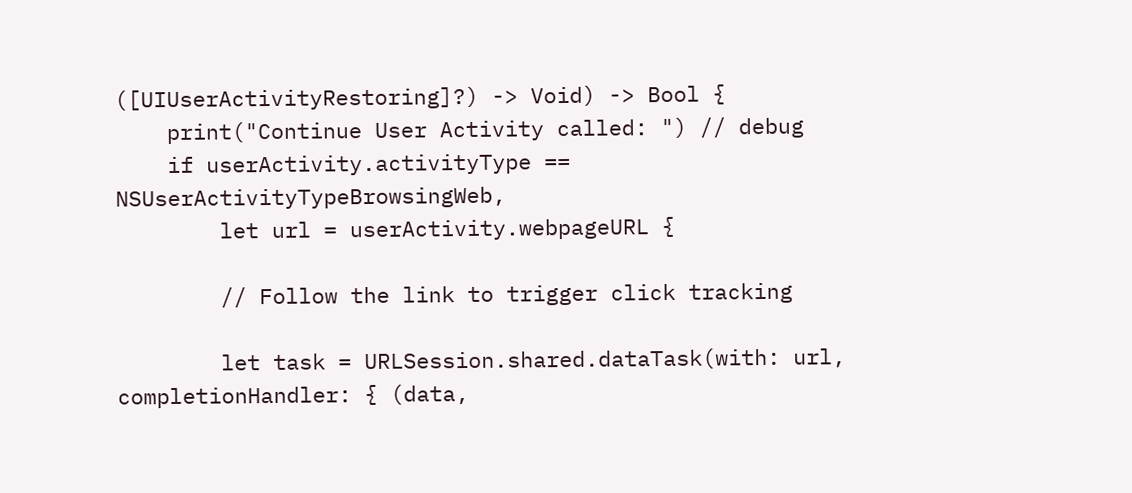([UIUserActivityRestoring]?) -> Void) -> Bool {
    print("Continue User Activity called: ") // debug
    if userActivity.activityType == NSUserActivityTypeBrowsingWeb,
        let url = userActivity.webpageURL {

        // Follow the link to trigger click tracking

        let task = URLSession.shared.dataTask(with: url, completionHandler: { (data,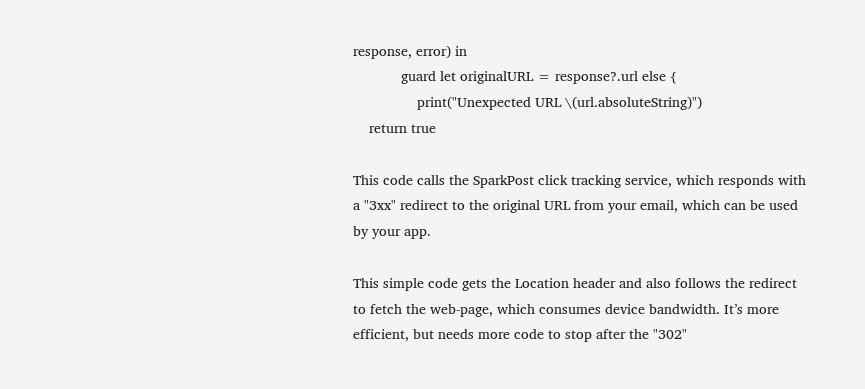response, error) in
            guard let originalURL = response?.url else {
                print("Unexpected URL \(url.absoluteString)")
    return true

This code calls the SparkPost click tracking service, which responds with a "3xx" redirect to the original URL from your email, which can be used by your app.

This simple code gets the Location header and also follows the redirect to fetch the web-page, which consumes device bandwidth. It’s more efficient, but needs more code to stop after the "302"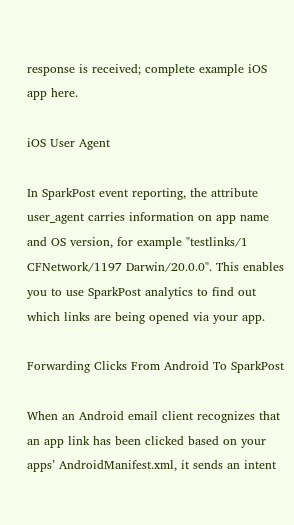response is received; complete example iOS app here.

iOS User Agent

In SparkPost event reporting, the attribute user_agent carries information on app name and OS version, for example "testlinks/1 CFNetwork/1197 Darwin/20.0.0". This enables you to use SparkPost analytics to find out which links are being opened via your app.

Forwarding Clicks From Android To SparkPost

When an Android email client recognizes that an app link has been clicked based on your apps’ AndroidManifest.xml, it sends an intent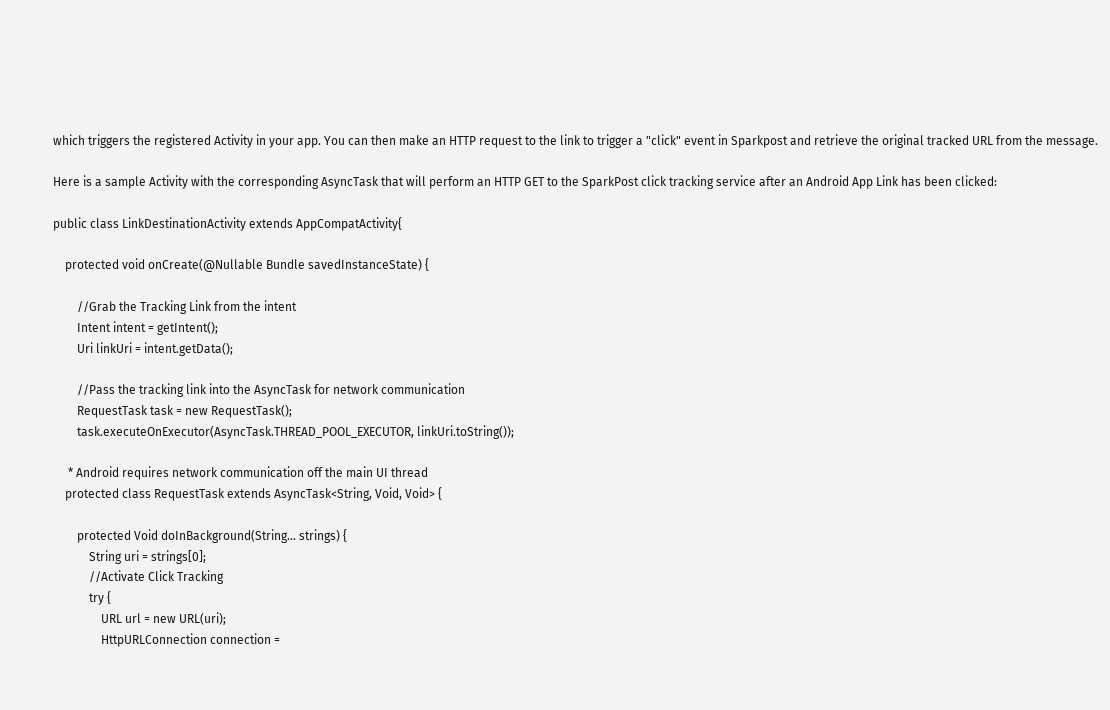which triggers the registered Activity in your app. You can then make an HTTP request to the link to trigger a "click" event in Sparkpost and retrieve the original tracked URL from the message.

Here is a sample Activity with the corresponding AsyncTask that will perform an HTTP GET to the SparkPost click tracking service after an Android App Link has been clicked:

public class LinkDestinationActivity extends AppCompatActivity{

    protected void onCreate(@Nullable Bundle savedInstanceState) {

        //Grab the Tracking Link from the intent
        Intent intent = getIntent();
        Uri linkUri = intent.getData();

        //Pass the tracking link into the AsyncTask for network communication
        RequestTask task = new RequestTask();
        task.executeOnExecutor(AsyncTask.THREAD_POOL_EXECUTOR, linkUri.toString());

     * Android requires network communication off the main UI thread
    protected class RequestTask extends AsyncTask<String, Void, Void> {

        protected Void doInBackground(String... strings) {
            String uri = strings[0];
            //Activate Click Tracking
            try {
                URL url = new URL(uri);
                HttpURLConnection connection =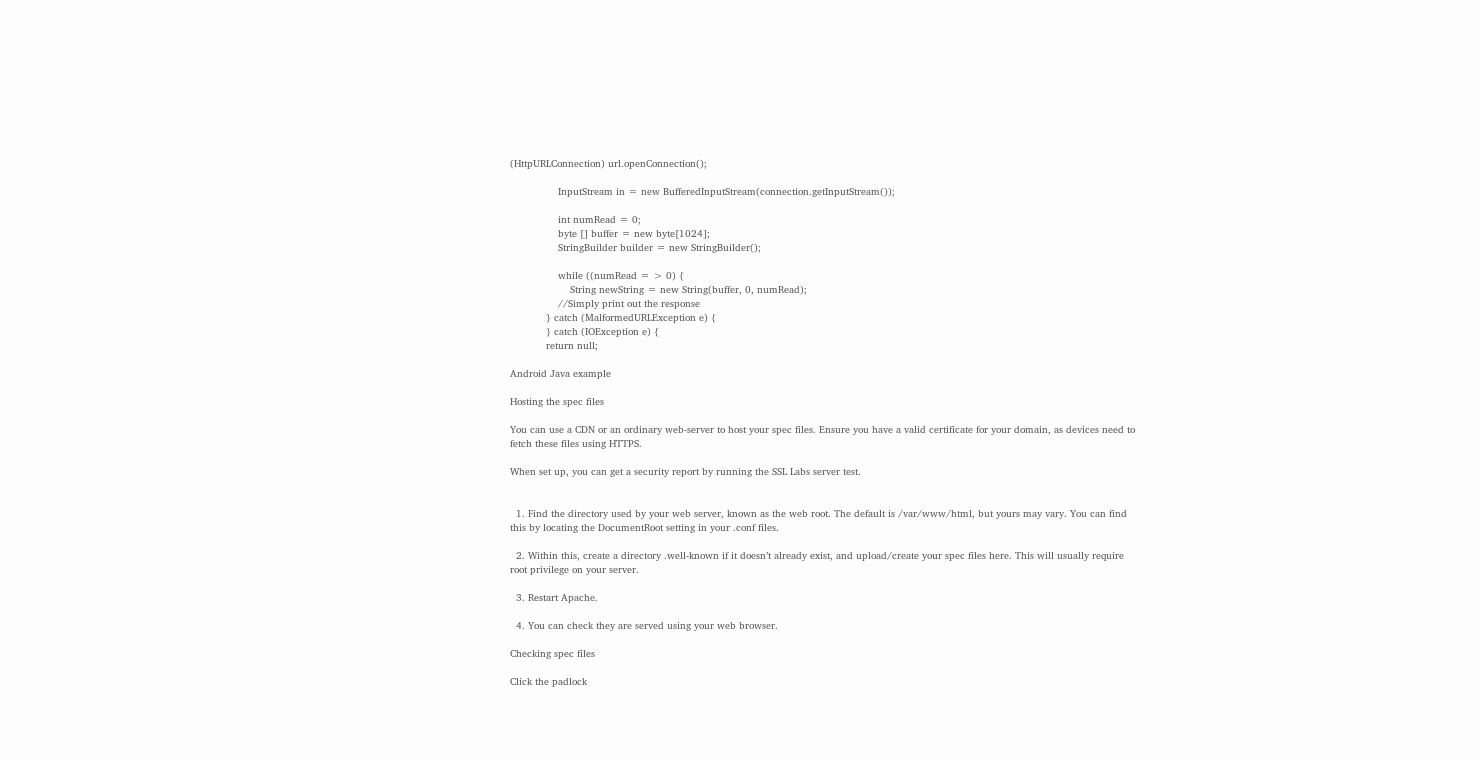(HttpURLConnection) url.openConnection();

                InputStream in = new BufferedInputStream(connection.getInputStream());

                int numRead = 0;
                byte [] buffer = new byte[1024];
                StringBuilder builder = new StringBuilder();

                while ((numRead = > 0) {
                    String newString = new String(buffer, 0, numRead);
                //Simply print out the response
            } catch (MalformedURLException e) {
            } catch (IOException e) {
            return null;

Android Java example

Hosting the spec files

You can use a CDN or an ordinary web-server to host your spec files. Ensure you have a valid certificate for your domain, as devices need to fetch these files using HTTPS.

When set up, you can get a security report by running the SSL Labs server test.


  1. Find the directory used by your web server, known as the web root. The default is /var/www/html, but yours may vary. You can find this by locating the DocumentRoot setting in your .conf files.

  2. Within this, create a directory .well-known if it doesn’t already exist, and upload/create your spec files here. This will usually require root privilege on your server.

  3. Restart Apache.

  4. You can check they are served using your web browser.

Checking spec files

Click the padlock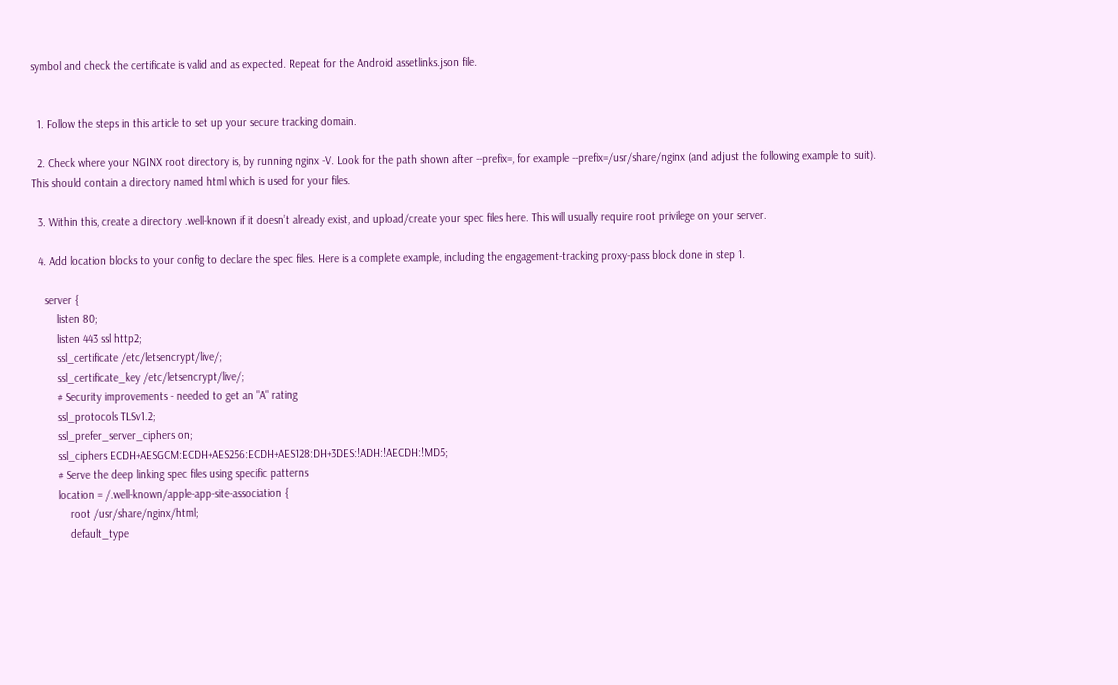symbol and check the certificate is valid and as expected. Repeat for the Android assetlinks.json file.


  1. Follow the steps in this article to set up your secure tracking domain.

  2. Check where your NGINX root directory is, by running nginx -V. Look for the path shown after --prefix=, for example --prefix=/usr/share/nginx (and adjust the following example to suit). This should contain a directory named html which is used for your files.

  3. Within this, create a directory .well-known if it doesn’t already exist, and upload/create your spec files here. This will usually require root privilege on your server.

  4. Add location blocks to your config to declare the spec files. Here is a complete example, including the engagement-tracking proxy-pass block done in step 1.

    server {
        listen 80;
        listen 443 ssl http2;
        ssl_certificate /etc/letsencrypt/live/;
        ssl_certificate_key /etc/letsencrypt/live/;
        # Security improvements - needed to get an "A" rating
        ssl_protocols TLSv1.2;
        ssl_prefer_server_ciphers on;
        ssl_ciphers ECDH+AESGCM:ECDH+AES256:ECDH+AES128:DH+3DES:!ADH:!AECDH:!MD5;
        # Serve the deep linking spec files using specific patterns
        location = /.well-known/apple-app-site-association {
            root /usr/share/nginx/html;
            default_type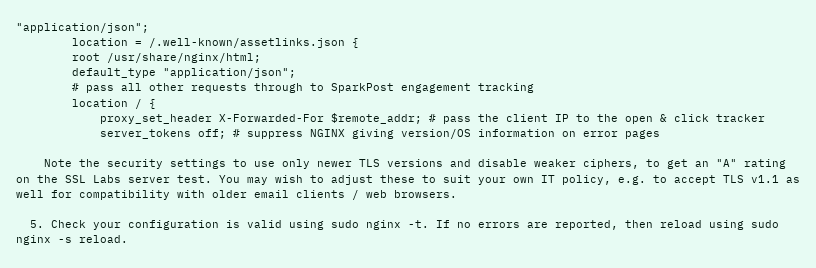"application/json";
        location = /.well-known/assetlinks.json {
        root /usr/share/nginx/html;
        default_type "application/json";
        # pass all other requests through to SparkPost engagement tracking
        location / {
            proxy_set_header X-Forwarded-For $remote_addr; # pass the client IP to the open & click tracker
            server_tokens off; # suppress NGINX giving version/OS information on error pages

    Note the security settings to use only newer TLS versions and disable weaker ciphers, to get an "A" rating on the SSL Labs server test. You may wish to adjust these to suit your own IT policy, e.g. to accept TLS v1.1 as well for compatibility with older email clients / web browsers.

  5. Check your configuration is valid using sudo nginx -t. If no errors are reported, then reload using sudo nginx -s reload.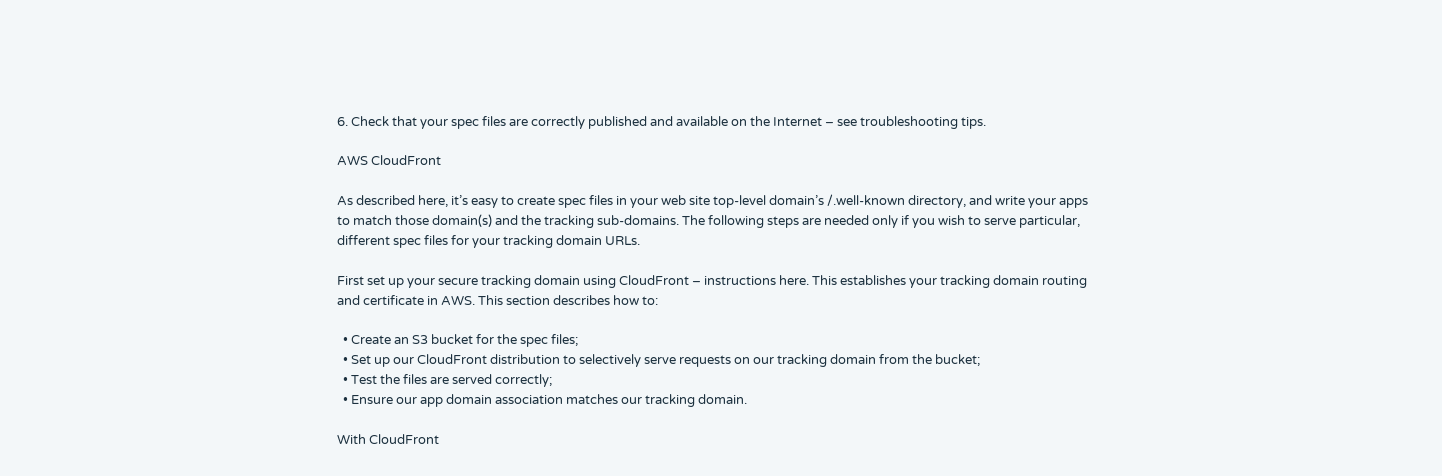6. Check that your spec files are correctly published and available on the Internet – see troubleshooting tips.

AWS CloudFront

As described here, it’s easy to create spec files in your web site top-level domain’s /.well-known directory, and write your apps to match those domain(s) and the tracking sub-domains. The following steps are needed only if you wish to serve particular, different spec files for your tracking domain URLs.

First set up your secure tracking domain using CloudFront – instructions here. This establishes your tracking domain routing and certificate in AWS. This section describes how to:

  • Create an S3 bucket for the spec files;
  • Set up our CloudFront distribution to selectively serve requests on our tracking domain from the bucket;
  • Test the files are served correctly;
  • Ensure our app domain association matches our tracking domain.

With CloudFront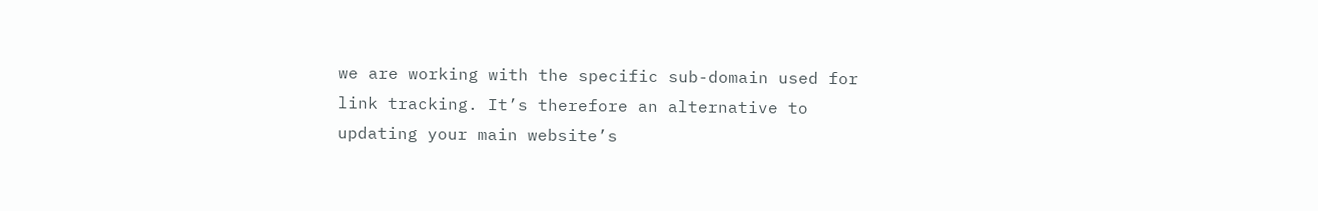we are working with the specific sub-domain used for link tracking. It’s therefore an alternative to updating your main website’s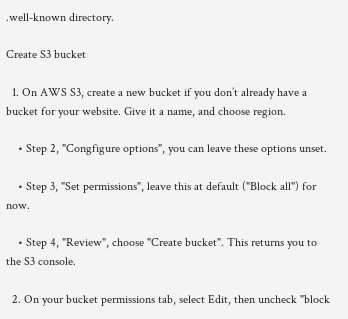.well-known directory.

Create S3 bucket

  1. On AWS S3, create a new bucket if you don’t already have a bucket for your website. Give it a name, and choose region.

    • Step 2, "Congfigure options", you can leave these options unset.

    • Step 3, "Set permissions", leave this at default ("Block all") for now.

    • Step 4, "Review", choose "Create bucket". This returns you to the S3 console.

  2. On your bucket permissions tab, select Edit, then uncheck "block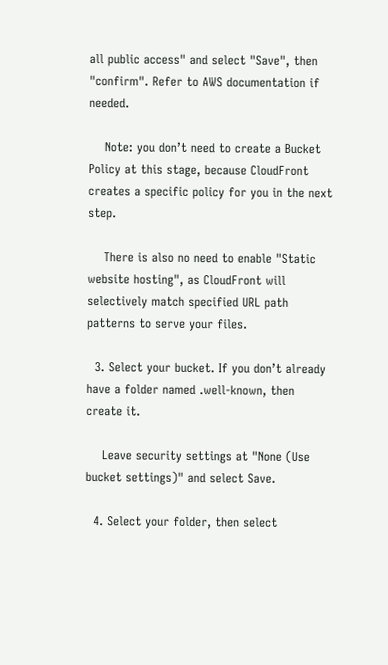all public access" and select "Save", then "confirm". Refer to AWS documentation if needed.

    Note: you don’t need to create a Bucket Policy at this stage, because CloudFront creates a specific policy for you in the next step.

    There is also no need to enable "Static website hosting", as CloudFront will selectively match specified URL path patterns to serve your files.

  3. Select your bucket. If you don’t already have a folder named .well-known, then create it.

    Leave security settings at "None (Use bucket settings)" and select Save.

  4. Select your folder, then select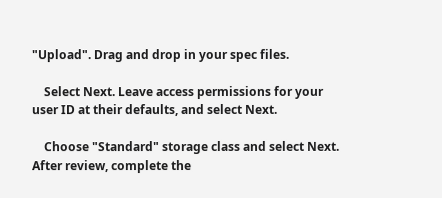"Upload". Drag and drop in your spec files.

    Select Next. Leave access permissions for your user ID at their defaults, and select Next.

    Choose "Standard" storage class and select Next. After review, complete the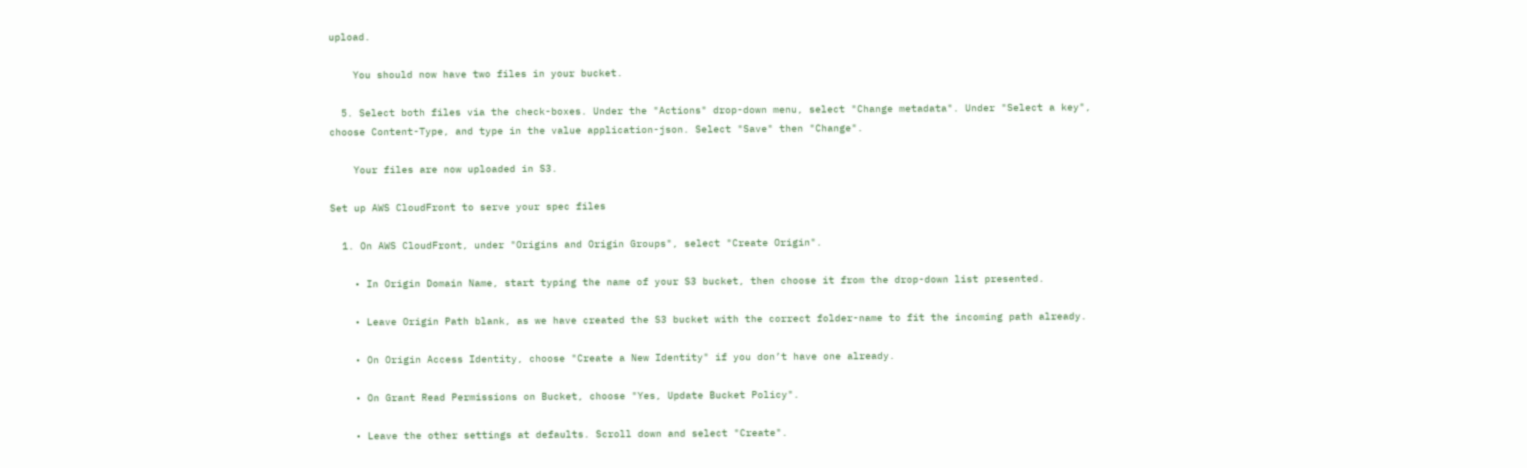upload.

    You should now have two files in your bucket.

  5. Select both files via the check-boxes. Under the "Actions" drop-down menu, select "Change metadata". Under "Select a key", choose Content-Type, and type in the value application-json. Select "Save" then "Change".

    Your files are now uploaded in S3.

Set up AWS CloudFront to serve your spec files

  1. On AWS CloudFront, under "Origins and Origin Groups", select "Create Origin".

    • In Origin Domain Name, start typing the name of your S3 bucket, then choose it from the drop-down list presented.

    • Leave Origin Path blank, as we have created the S3 bucket with the correct folder-name to fit the incoming path already.

    • On Origin Access Identity, choose "Create a New Identity" if you don’t have one already.

    • On Grant Read Permissions on Bucket, choose "Yes, Update Bucket Policy".

    • Leave the other settings at defaults. Scroll down and select "Create".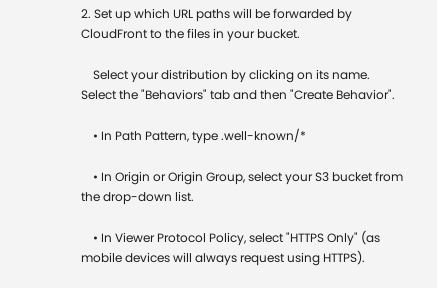2. Set up which URL paths will be forwarded by CloudFront to the files in your bucket.

    Select your distribution by clicking on its name. Select the "Behaviors" tab and then "Create Behavior".

    • In Path Pattern, type .well-known/*

    • In Origin or Origin Group, select your S3 bucket from the drop-down list.

    • In Viewer Protocol Policy, select "HTTPS Only" (as mobile devices will always request using HTTPS).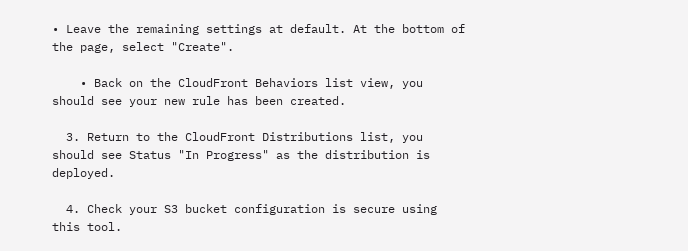• Leave the remaining settings at default. At the bottom of the page, select "Create".

    • Back on the CloudFront Behaviors list view, you should see your new rule has been created.

  3. Return to the CloudFront Distributions list, you should see Status "In Progress" as the distribution is deployed.

  4. Check your S3 bucket configuration is secure using this tool.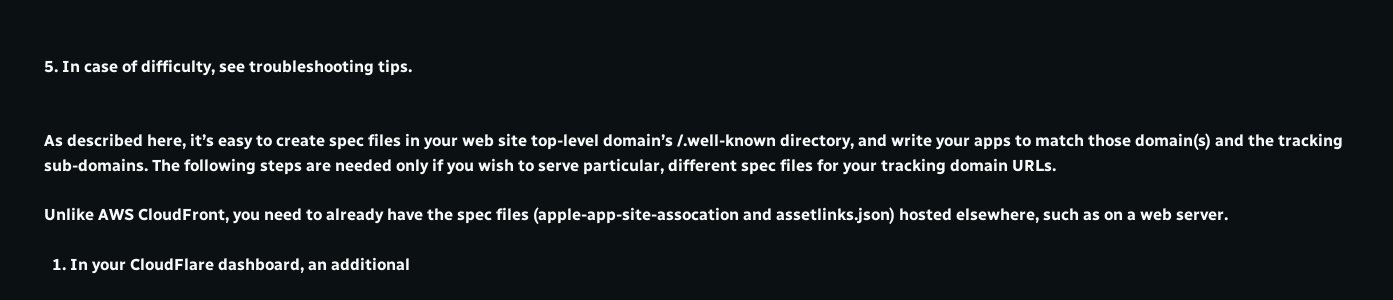5. In case of difficulty, see troubleshooting tips.


As described here, it’s easy to create spec files in your web site top-level domain’s /.well-known directory, and write your apps to match those domain(s) and the tracking sub-domains. The following steps are needed only if you wish to serve particular, different spec files for your tracking domain URLs.

Unlike AWS CloudFront, you need to already have the spec files (apple-app-site-assocation and assetlinks.json) hosted elsewhere, such as on a web server.

  1. In your CloudFlare dashboard, an additional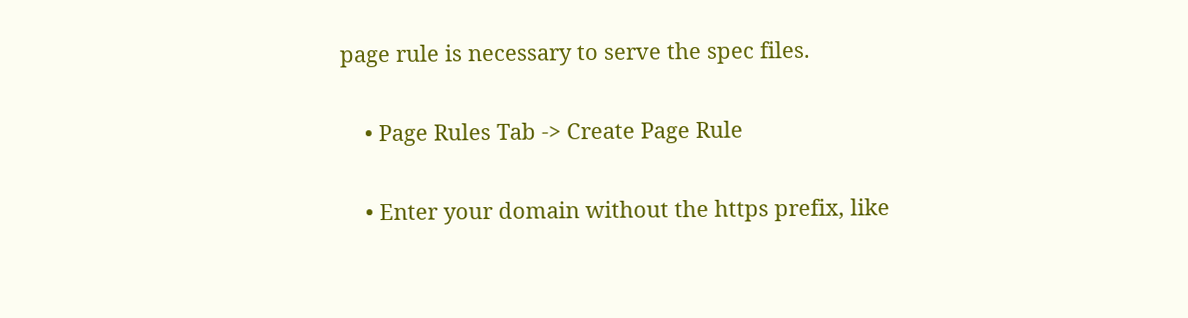page rule is necessary to serve the spec files.

    • Page Rules Tab -> Create Page Rule

    • Enter your domain without the https prefix, like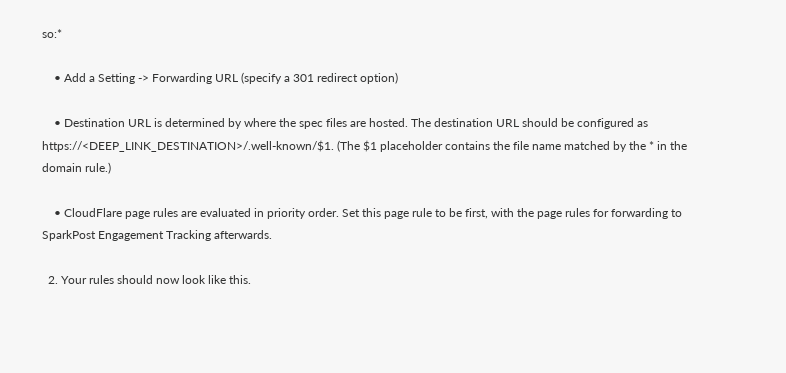so:*

    • Add a Setting -> Forwarding URL (specify a 301 redirect option)

    • Destination URL is determined by where the spec files are hosted. The destination URL should be configured as https://<DEEP_LINK_DESTINATION>/.well-known/$1. (The $1 placeholder contains the file name matched by the * in the domain rule.)

    • CloudFlare page rules are evaluated in priority order. Set this page rule to be first, with the page rules for forwarding to SparkPost Engagement Tracking afterwards.

  2. Your rules should now look like this.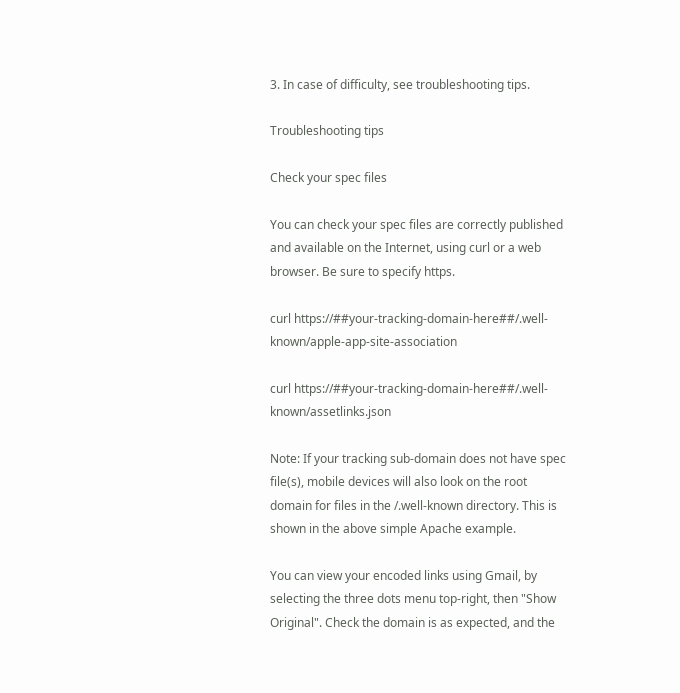3. In case of difficulty, see troubleshooting tips.

Troubleshooting tips

Check your spec files

You can check your spec files are correctly published and available on the Internet, using curl or a web browser. Be sure to specify https.

curl https://##your-tracking-domain-here##/.well-known/apple-app-site-association

curl https://##your-tracking-domain-here##/.well-known/assetlinks.json

Note: If your tracking sub-domain does not have spec file(s), mobile devices will also look on the root domain for files in the /.well-known directory. This is shown in the above simple Apache example.

You can view your encoded links using Gmail, by selecting the three dots menu top-right, then "Show Original". Check the domain is as expected, and the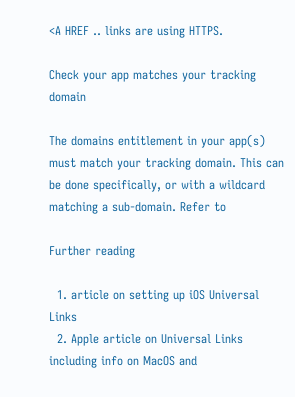<A HREF .. links are using HTTPS.

Check your app matches your tracking domain

The domains entitlement in your app(s) must match your tracking domain. This can be done specifically, or with a wildcard matching a sub-domain. Refer to

Further reading

  1. article on setting up iOS Universal Links
  2. Apple article on Universal Links including info on MacOS and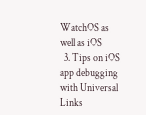WatchOS as well as iOS
  3. Tips on iOS app debugging with Universal Links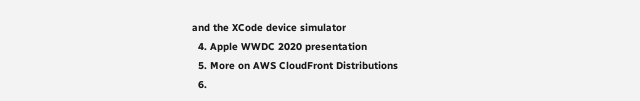and the XCode device simulator
  4. Apple WWDC 2020 presentation
  5. More on AWS CloudFront Distributions
  6.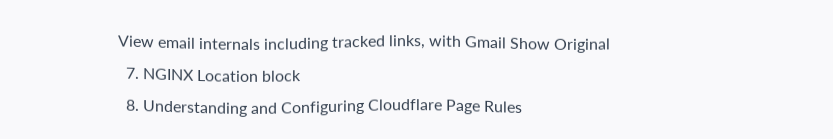View email internals including tracked links, with Gmail Show Original
  7. NGINX Location block
  8. Understanding and Configuring Cloudflare Page Rules